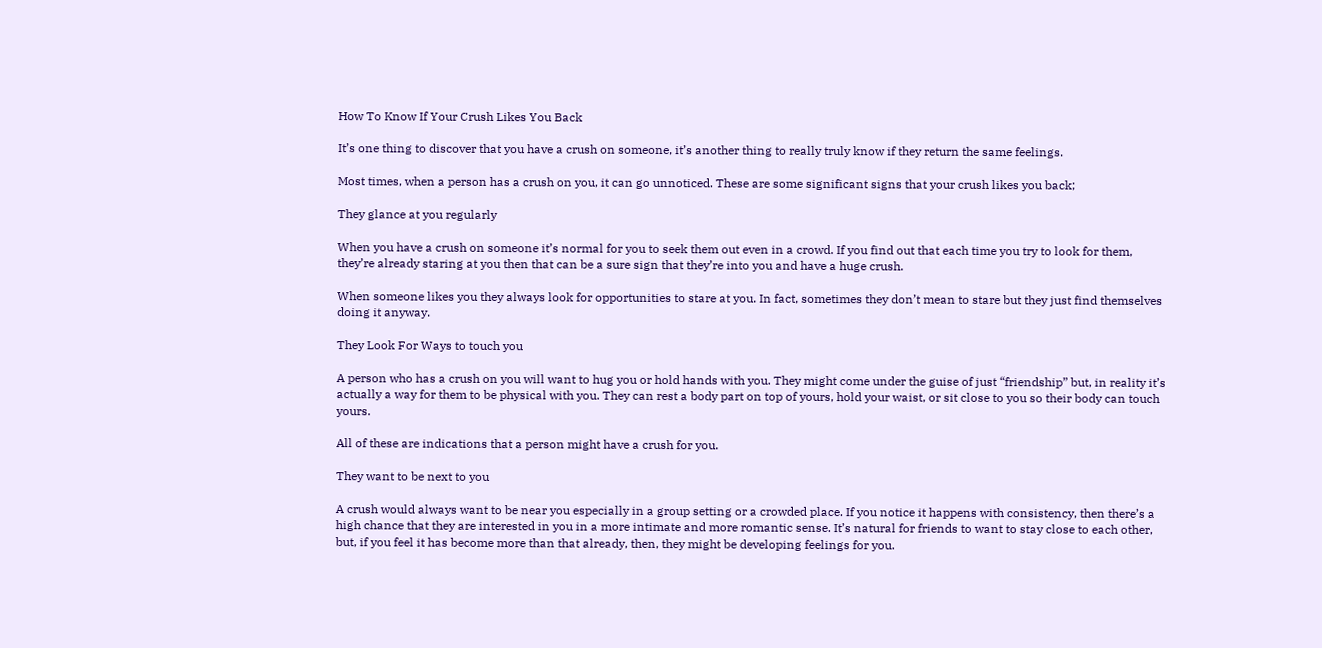How To Know If Your Crush Likes You Back

It’s one thing to discover that you have a crush on someone, it’s another thing to really truly know if they return the same feelings.

Most times, when a person has a crush on you, it can go unnoticed. These are some significant signs that your crush likes you back;

They glance at you regularly

When you have a crush on someone it’s normal for you to seek them out even in a crowd. If you find out that each time you try to look for them, they’re already staring at you then that can be a sure sign that they’re into you and have a huge crush.

When someone likes you they always look for opportunities to stare at you. In fact, sometimes they don’t mean to stare but they just find themselves doing it anyway.

They Look For Ways to touch you

A person who has a crush on you will want to hug you or hold hands with you. They might come under the guise of just “friendship” but, in reality it’s actually a way for them to be physical with you. They can rest a body part on top of yours, hold your waist, or sit close to you so their body can touch yours.

All of these are indications that a person might have a crush for you.

They want to be next to you

A crush would always want to be near you especially in a group setting or a crowded place. If you notice it happens with consistency, then there’s a high chance that they are interested in you in a more intimate and more romantic sense. It’s natural for friends to want to stay close to each other, but, if you feel it has become more than that already, then, they might be developing feelings for you.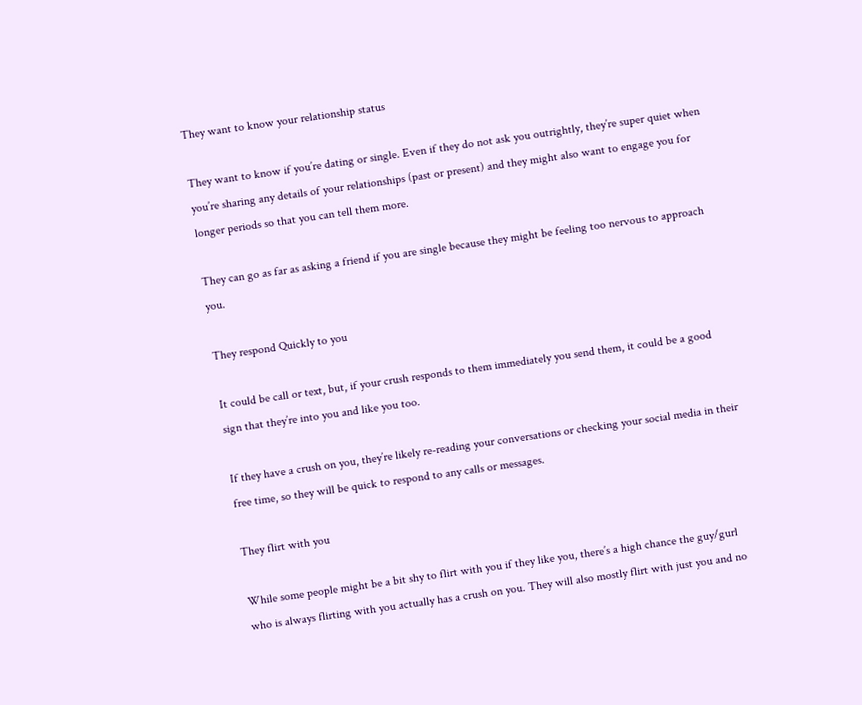They want to know your relationship status

They want to know if you’re dating or single. Even if they do not ask you outrightly, they’re super quiet when you’re sharing any details of your relationships (past or present) and they might also want to engage you for longer periods so that you can tell them more.

They can go as far as asking a friend if you are single because they might be feeling too nervous to approach you.

They respond Quickly to you

It could be call or text, but, if your crush responds to them immediately you send them, it could be a good sign that they’re into you and like you too.

If they have a crush on you, they’re likely re-reading your conversations or checking your social media in their free time, so they will be quick to respond to any calls or messages.

They flirt with you

While some people might be a bit shy to flirt with you if they like you, there’s a high chance the guy/gurl who is always flirting with you actually has a crush on you. They will also mostly flirt with just you and no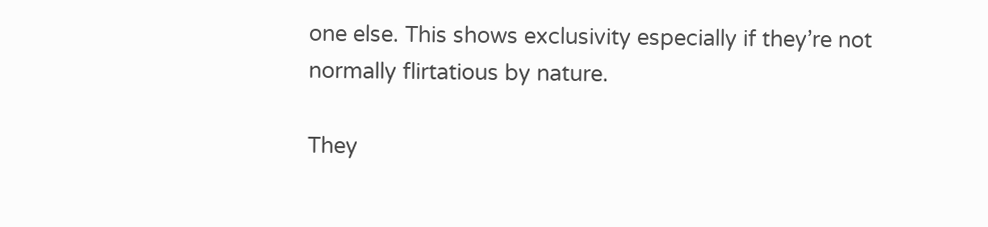one else. This shows exclusivity especially if they’re not normally flirtatious by nature.

They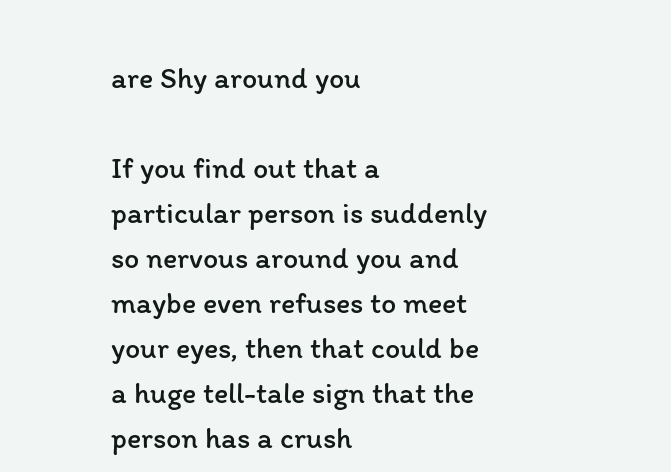are Shy around you

If you find out that a particular person is suddenly so nervous around you and maybe even refuses to meet your eyes, then that could be a huge tell-tale sign that the person has a crush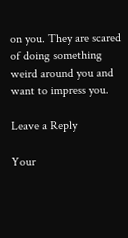on you. They are scared of doing something weird around you and want to impress you.

Leave a Reply

Your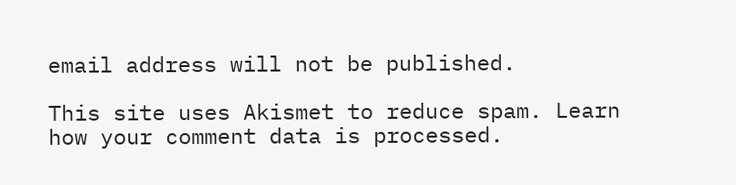email address will not be published.

This site uses Akismet to reduce spam. Learn how your comment data is processed.